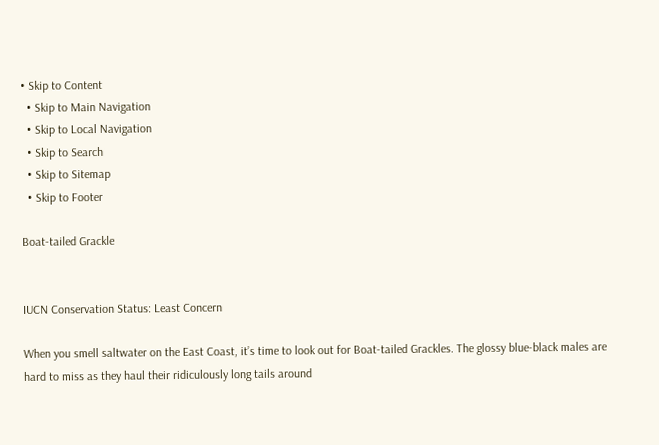• Skip to Content
  • Skip to Main Navigation
  • Skip to Local Navigation
  • Skip to Search
  • Skip to Sitemap
  • Skip to Footer

Boat-tailed Grackle


IUCN Conservation Status: Least Concern

When you smell saltwater on the East Coast, it’s time to look out for Boat-tailed Grackles. The glossy blue-black males are hard to miss as they haul their ridiculously long tails around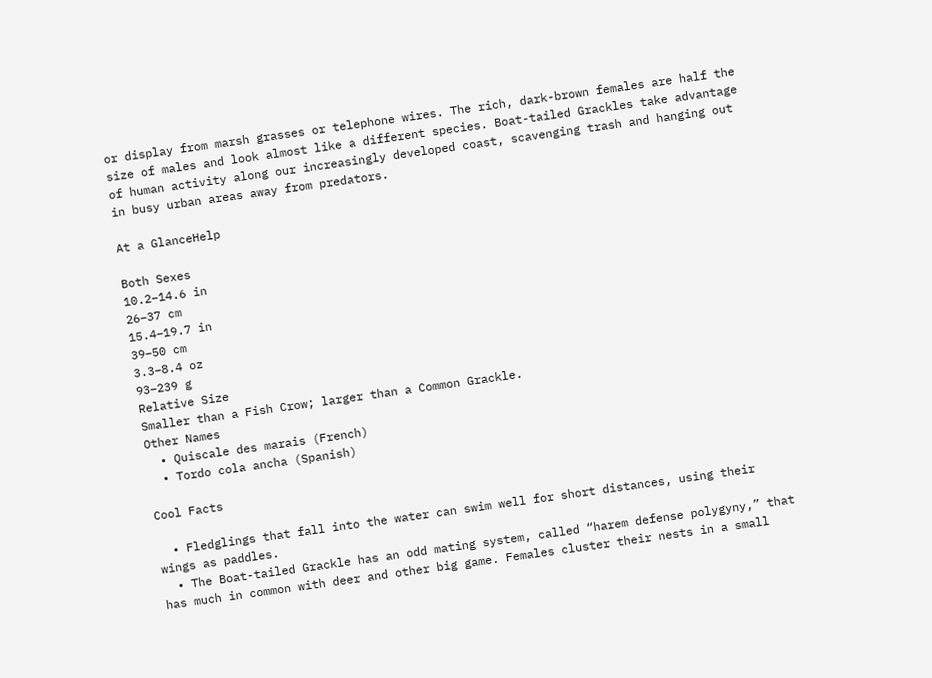or display from marsh grasses or telephone wires. The rich, dark-brown females are half the size of males and look almost like a different species. Boat-tailed Grackles take advantage of human activity along our increasingly developed coast, scavenging trash and hanging out in busy urban areas away from predators.

At a GlanceHelp

Both Sexes
10.2–14.6 in
26–37 cm
15.4–19.7 in
39–50 cm
3.3–8.4 oz
93–239 g
Relative Size
Smaller than a Fish Crow; larger than a Common Grackle.
Other Names
  • Quiscale des marais (French)
  • Tordo cola ancha (Spanish)

Cool Facts

  • Fledglings that fall into the water can swim well for short distances, using their wings as paddles.
  • The Boat-tailed Grackle has an odd mating system, called “harem defense polygyny,” that has much in common with deer and other big game. Females cluster their nests in a small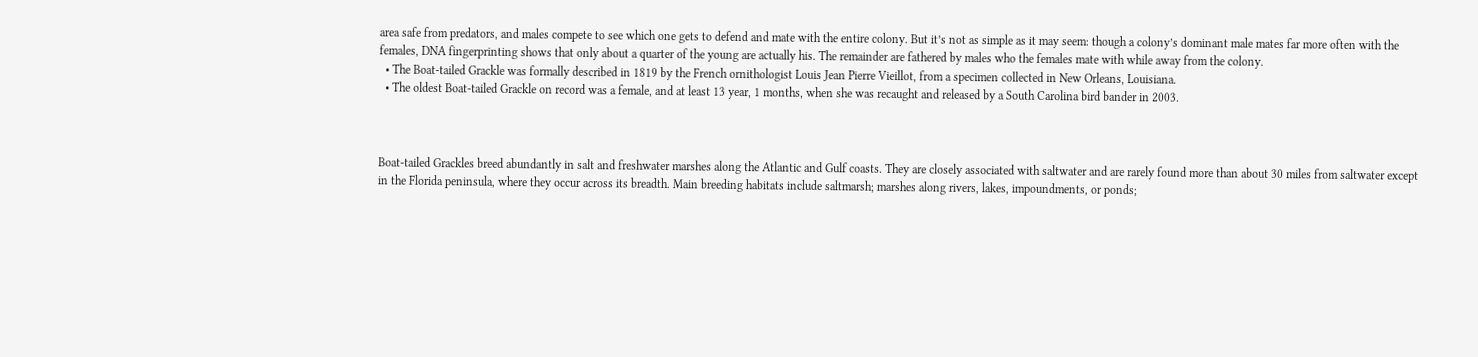area safe from predators, and males compete to see which one gets to defend and mate with the entire colony. But it’s not as simple as it may seem: though a colony’s dominant male mates far more often with the females, DNA fingerprinting shows that only about a quarter of the young are actually his. The remainder are fathered by males who the females mate with while away from the colony.
  • The Boat-tailed Grackle was formally described in 1819 by the French ornithologist Louis Jean Pierre Vieillot, from a specimen collected in New Orleans, Louisiana.
  • The oldest Boat-tailed Grackle on record was a female, and at least 13 year, 1 months, when she was recaught and released by a South Carolina bird bander in 2003.



Boat-tailed Grackles breed abundantly in salt and freshwater marshes along the Atlantic and Gulf coasts. They are closely associated with saltwater and are rarely found more than about 30 miles from saltwater except in the Florida peninsula, where they occur across its breadth. Main breeding habitats include saltmarsh; marshes along rivers, lakes, impoundments, or ponds;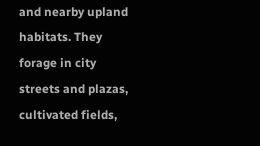and nearby upland habitats. They forage in city streets and plazas, cultivated fields,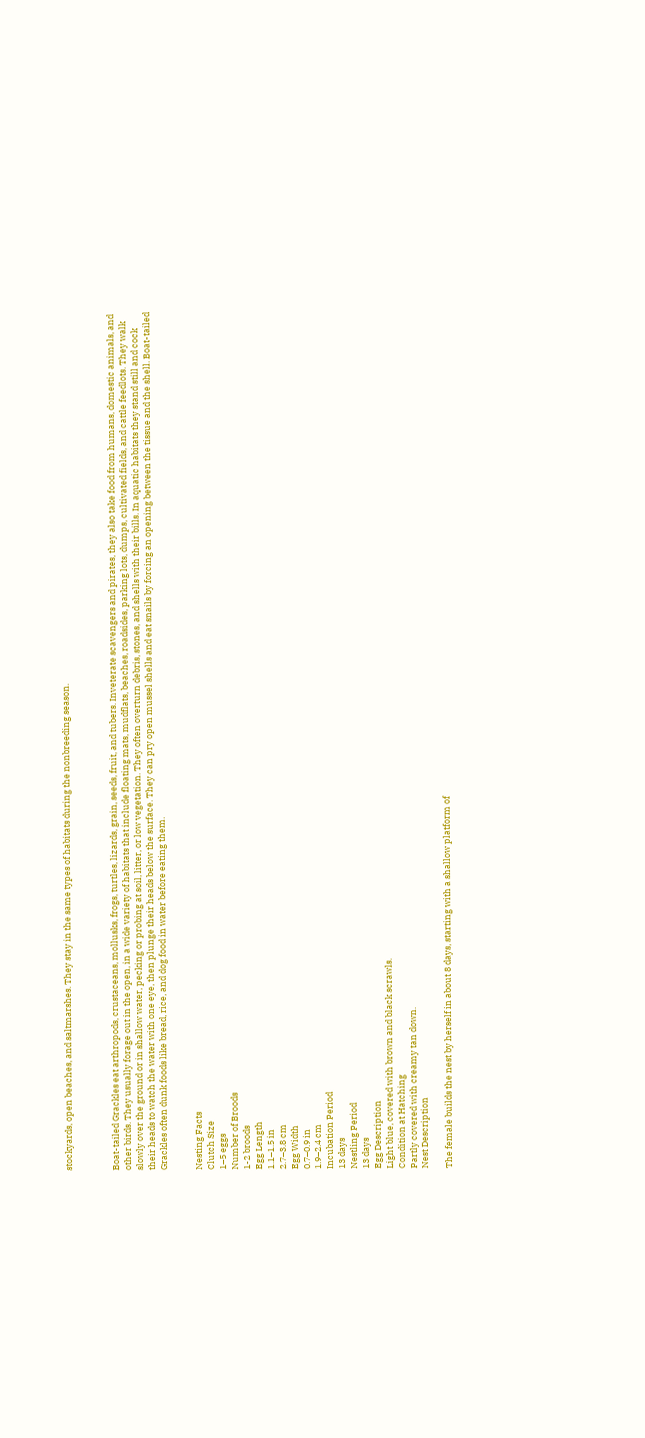stockyards, open beaches, and saltmarshes. They stay in the same types of habitats during the nonbreeding season.



Boat-tailed Grackles eat arthropods, crustaceans, mollusks, frogs, turtles, lizards, grain, seeds, fruit, and tubers. Inveterate scavengers and pirates, they also take food from humans, domestic animals, and other birds. They usually forage out in the open, in a wide variety of habitats that include floating mats, mudflats, beaches, roadsides, parking lots, dumps, cultivated fields, and cattle feedlots. They walk slowly over the ground or in shallow water, pecking or probing at soil, litter, or low vegetation. They often overturn debris, stones, and shells with their bills. In aquatic habitats they stand still and cock their heads to watch the water with one eye, then plunge their heads below the surface. They can pry open mussel shells and eat snails by forcing an opening between the tissue and the shell. Boat-tailed Grackles often dunk foods like bread, rice, and dog food in water before eating them.


Nesting Facts
Clutch Size
1–5 eggs
Number of Broods
1-2 broods
Egg Length
1.1–1.5 in
2.7–3.8 cm
Egg Width
0.7–0.9 in
1.9–2.4 cm
Incubation Period
13 days
Nestling Period
13 days
Egg Description
Light blue, covered with brown and black scrawls.
Condition at Hatching
Partly covered with creamy tan down.
Nest Description

The female builds the nest by herself in about 8 days, starting with a shallow platform of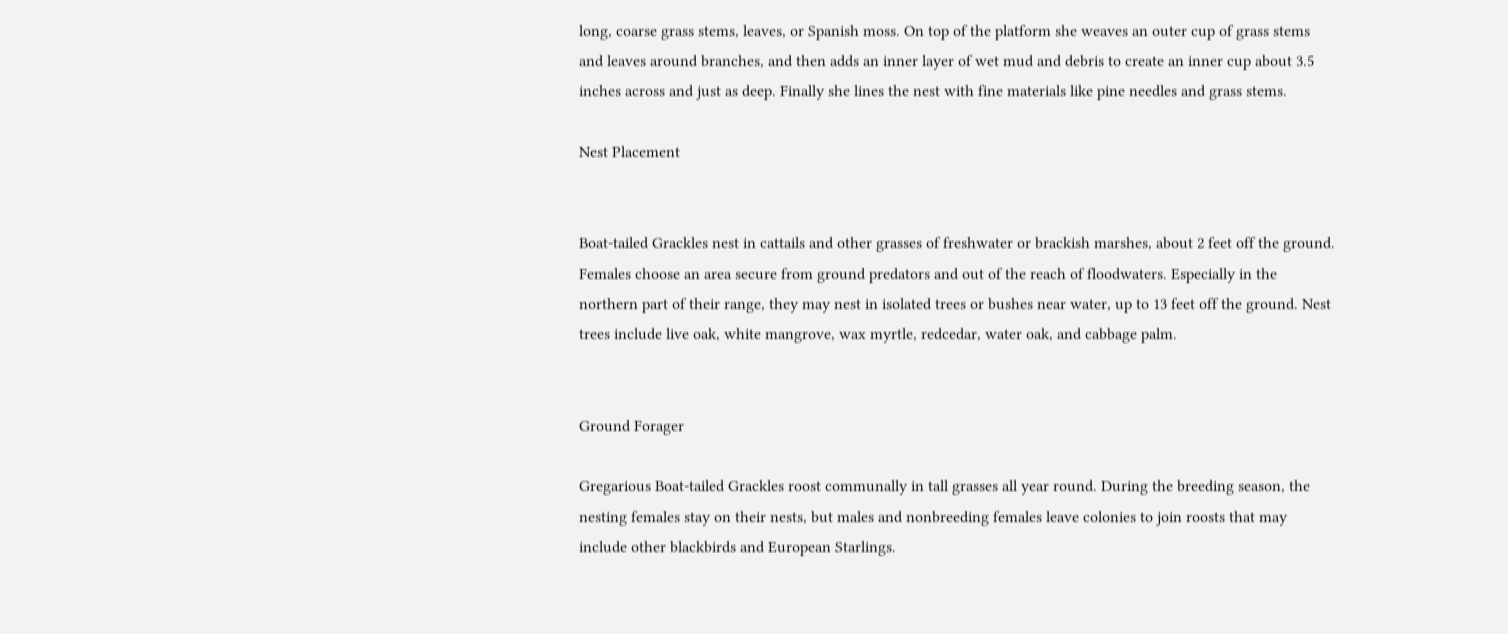long, coarse grass stems, leaves, or Spanish moss. On top of the platform she weaves an outer cup of grass stems and leaves around branches, and then adds an inner layer of wet mud and debris to create an inner cup about 3.5 inches across and just as deep. Finally she lines the nest with fine materials like pine needles and grass stems.

Nest Placement


Boat-tailed Grackles nest in cattails and other grasses of freshwater or brackish marshes, about 2 feet off the ground. Females choose an area secure from ground predators and out of the reach of floodwaters. Especially in the northern part of their range, they may nest in isolated trees or bushes near water, up to 13 feet off the ground. Nest trees include live oak, white mangrove, wax myrtle, redcedar, water oak, and cabbage palm.


Ground Forager

Gregarious Boat-tailed Grackles roost communally in tall grasses all year round. During the breeding season, the nesting females stay on their nests, but males and nonbreeding females leave colonies to join roosts that may include other blackbirds and European Starlings.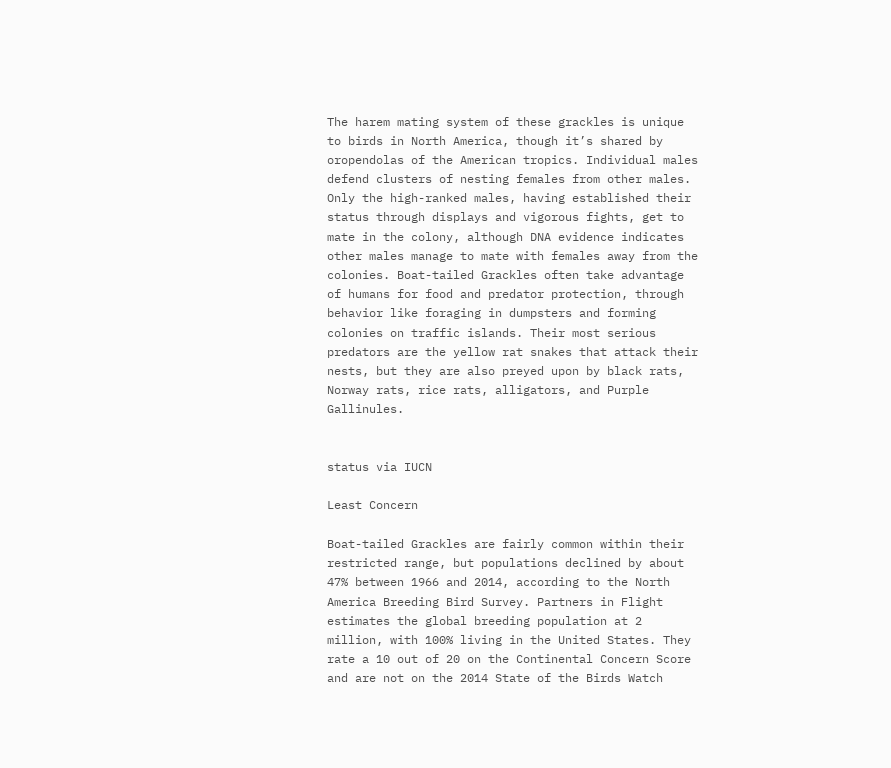The harem mating system of these grackles is unique to birds in North America, though it’s shared by oropendolas of the American tropics. Individual males defend clusters of nesting females from other males. Only the high-ranked males, having established their status through displays and vigorous fights, get to mate in the colony, although DNA evidence indicates other males manage to mate with females away from the colonies. Boat-tailed Grackles often take advantage of humans for food and predator protection, through behavior like foraging in dumpsters and forming colonies on traffic islands. Their most serious predators are the yellow rat snakes that attack their nests, but they are also preyed upon by black rats, Norway rats, rice rats, alligators, and Purple Gallinules.


status via IUCN

Least Concern

Boat-tailed Grackles are fairly common within their restricted range, but populations declined by about 47% between 1966 and 2014, according to the North America Breeding Bird Survey. Partners in Flight estimates the global breeding population at 2 million, with 100% living in the United States. They rate a 10 out of 20 on the Continental Concern Score and are not on the 2014 State of the Birds Watch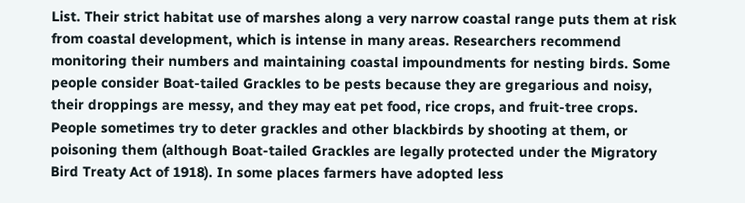List. Their strict habitat use of marshes along a very narrow coastal range puts them at risk from coastal development, which is intense in many areas. Researchers recommend monitoring their numbers and maintaining coastal impoundments for nesting birds. Some people consider Boat-tailed Grackles to be pests because they are gregarious and noisy, their droppings are messy, and they may eat pet food, rice crops, and fruit-tree crops. People sometimes try to deter grackles and other blackbirds by shooting at them, or poisoning them (although Boat-tailed Grackles are legally protected under the Migratory Bird Treaty Act of 1918). In some places farmers have adopted less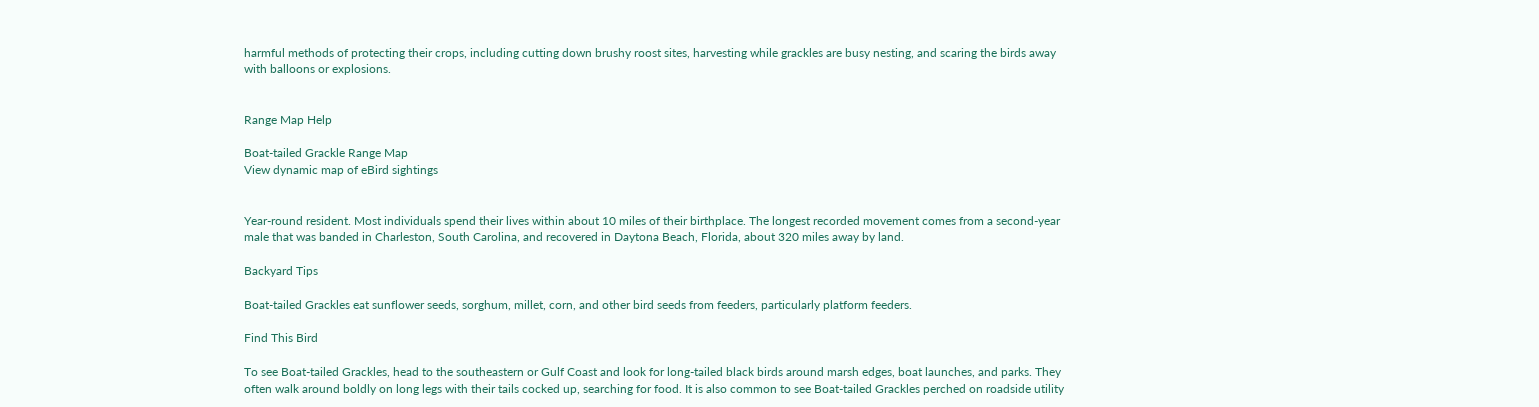harmful methods of protecting their crops, including cutting down brushy roost sites, harvesting while grackles are busy nesting, and scaring the birds away with balloons or explosions.


Range Map Help

Boat-tailed Grackle Range Map
View dynamic map of eBird sightings


Year-round resident. Most individuals spend their lives within about 10 miles of their birthplace. The longest recorded movement comes from a second-year male that was banded in Charleston, South Carolina, and recovered in Daytona Beach, Florida, about 320 miles away by land.

Backyard Tips

Boat-tailed Grackles eat sunflower seeds, sorghum, millet, corn, and other bird seeds from feeders, particularly platform feeders.

Find This Bird

To see Boat-tailed Grackles, head to the southeastern or Gulf Coast and look for long-tailed black birds around marsh edges, boat launches, and parks. They often walk around boldly on long legs with their tails cocked up, searching for food. It is also common to see Boat-tailed Grackles perched on roadside utility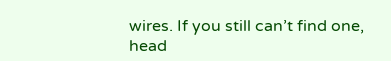wires. If you still can’t find one, head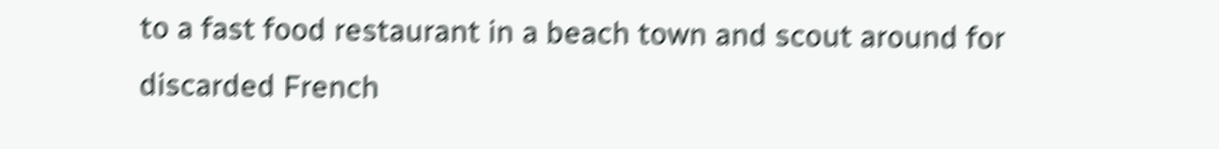to a fast food restaurant in a beach town and scout around for discarded French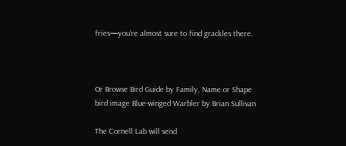fries—you’re almost sure to find grackles there.



Or Browse Bird Guide by Family, Name or Shape
bird image Blue-winged Warbler by Brian Sullivan

The Cornell Lab will send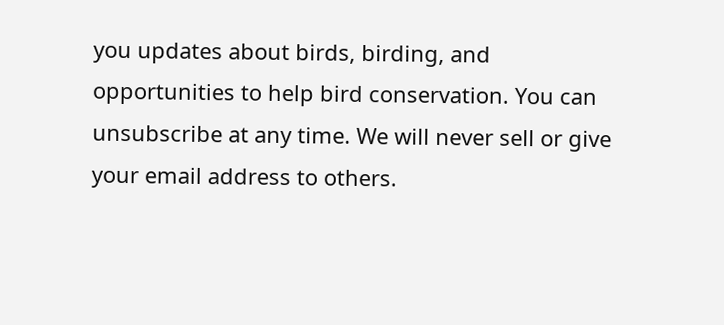you updates about birds, birding, and opportunities to help bird conservation. You can unsubscribe at any time. We will never sell or give your email address to others.